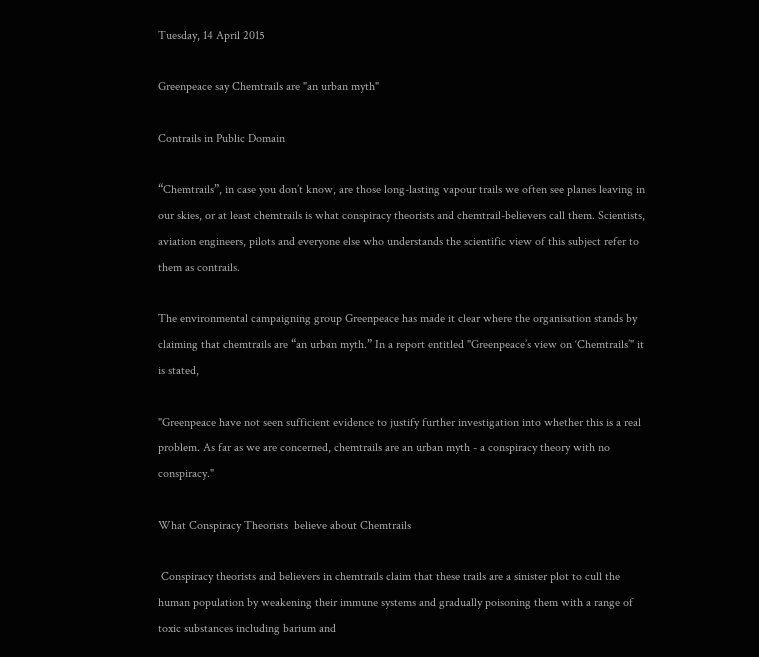Tuesday, 14 April 2015

Greenpeace say Chemtrails are "an urban myth"

Contrails in Public Domain

“Chemtrails”, in case you don’t know, are those long-lasting vapour trails we often see planes leaving in our skies, or at least chemtrails is what conspiracy theorists and chemtrail-believers call them. Scientists, aviation engineers, pilots and everyone else who understands the scientific view of this subject refer to them as contrails.

The environmental campaigning group Greenpeace has made it clear where the organisation stands by claiming that chemtrails are “an urban myth.” In a report entitled "Greenpeace’s view on ‘Chemtrails’" it is stated,

"Greenpeace have not seen sufficient evidence to justify further investigation into whether this is a real problem. As far as we are concerned, chemtrails are an urban myth - a conspiracy theory with no conspiracy."

What Conspiracy Theorists  believe about Chemtrails

 Conspiracy theorists and believers in chemtrails claim that these trails are a sinister plot to cull the human population by weakening their immune systems and gradually poisoning them with a range of toxic substances including barium and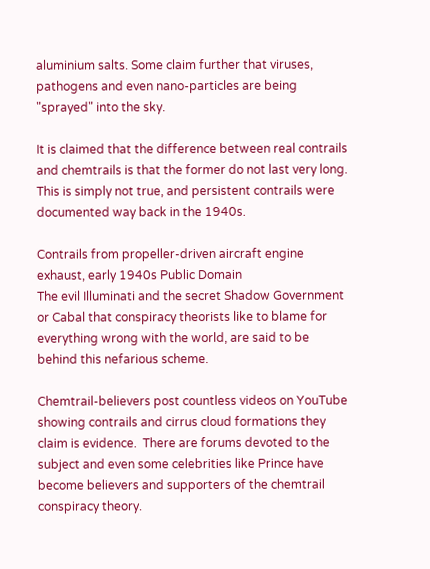aluminium salts. Some claim further that viruses, pathogens and even nano-particles are being "sprayed" into the sky.

It is claimed that the difference between real contrails and chemtrails is that the former do not last very long. This is simply not true, and persistent contrails were documented way back in the 1940s.

Contrails from propeller-driven aircraft engine exhaust, early 1940s Public Domain
The evil Illuminati and the secret Shadow Government or Cabal that conspiracy theorists like to blame for everything wrong with the world, are said to be behind this nefarious scheme.

Chemtrail-believers post countless videos on YouTube showing contrails and cirrus cloud formations they claim is evidence.  There are forums devoted to the subject and even some celebrities like Prince have become believers and supporters of the chemtrail conspiracy theory.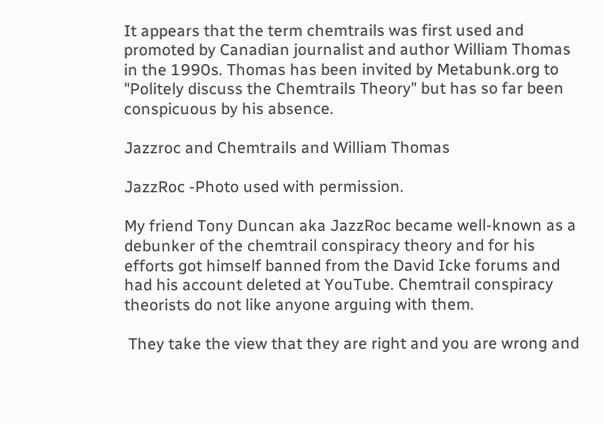It appears that the term chemtrails was first used and promoted by Canadian journalist and author William Thomas in the 1990s. Thomas has been invited by Metabunk.org to "Politely discuss the Chemtrails Theory" but has so far been conspicuous by his absence.

Jazzroc and Chemtrails and William Thomas

JazzRoc -Photo used with permission.

My friend Tony Duncan aka JazzRoc became well-known as a debunker of the chemtrail conspiracy theory and for his efforts got himself banned from the David Icke forums and had his account deleted at YouTube. Chemtrail conspiracy theorists do not like anyone arguing with them.

 They take the view that they are right and you are wrong and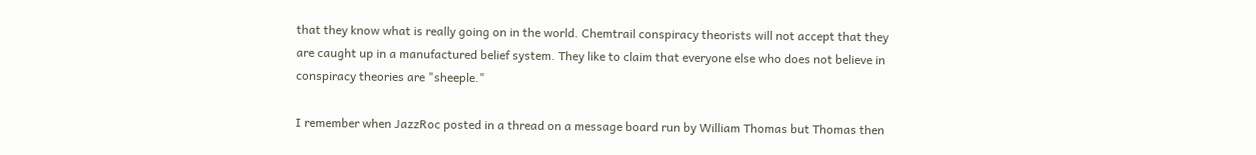that they know what is really going on in the world. Chemtrail conspiracy theorists will not accept that they are caught up in a manufactured belief system. They like to claim that everyone else who does not believe in conspiracy theories are "sheeple."

I remember when JazzRoc posted in a thread on a message board run by William Thomas but Thomas then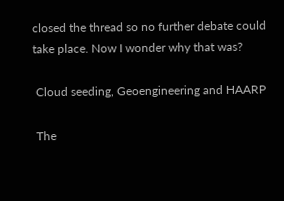closed the thread so no further debate could take place. Now I wonder why that was?

 Cloud seeding, Geoengineering and HAARP

 The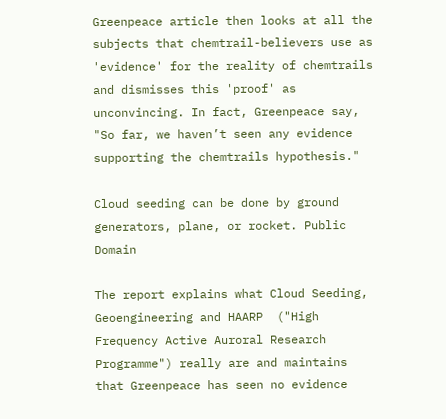Greenpeace article then looks at all the subjects that chemtrail-believers use as 'evidence' for the reality of chemtrails and dismisses this 'proof' as unconvincing. In fact, Greenpeace say, "So far, we haven’t seen any evidence supporting the chemtrails hypothesis."

Cloud seeding can be done by ground generators, plane, or rocket. Public Domain

The report explains what Cloud Seeding, Geoengineering and HAARP  ("High Frequency Active Auroral Research Programme") really are and maintains that Greenpeace has seen no evidence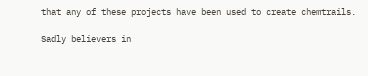that any of these projects have been used to create chemtrails.

Sadly believers in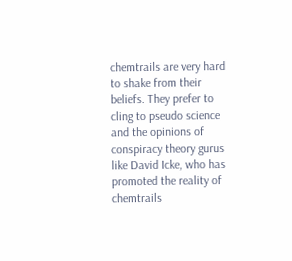chemtrails are very hard to shake from their beliefs. They prefer to cling to pseudo science and the opinions of conspiracy theory gurus like David Icke, who has promoted the reality of chemtrails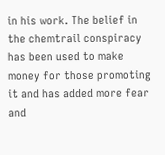in his work. The belief in the chemtrail conspiracy has been used to make money for those promoting it and has added more fear and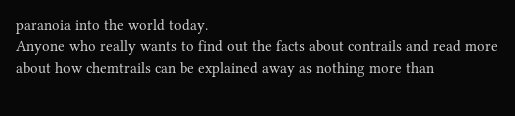paranoia into the world today.
Anyone who really wants to find out the facts about contrails and read more about how chemtrails can be explained away as nothing more than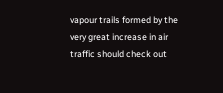vapour trails formed by the very great increase in air traffic should check out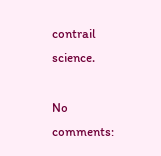contrail science.

No comments: